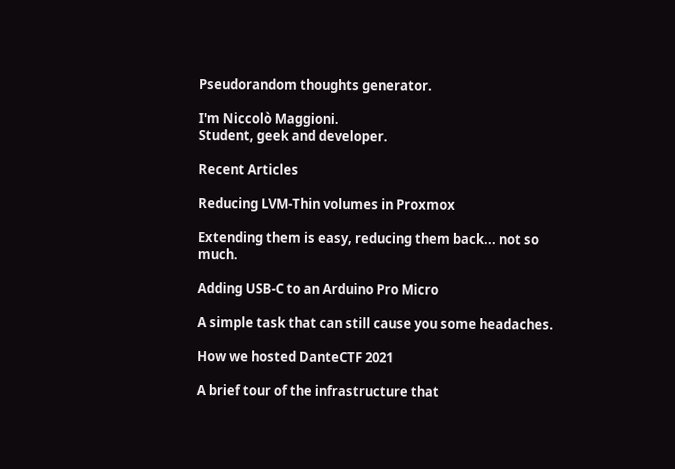Pseudorandom thoughts generator.

I'm Niccolò Maggioni.
Student, geek and developer.

Recent Articles

Reducing LVM-Thin volumes in Proxmox

Extending them is easy, reducing them back... not so much.

Adding USB-C to an Arduino Pro Micro

A simple task that can still cause you some headaches.

How we hosted DanteCTF 2021

A brief tour of the infrastructure that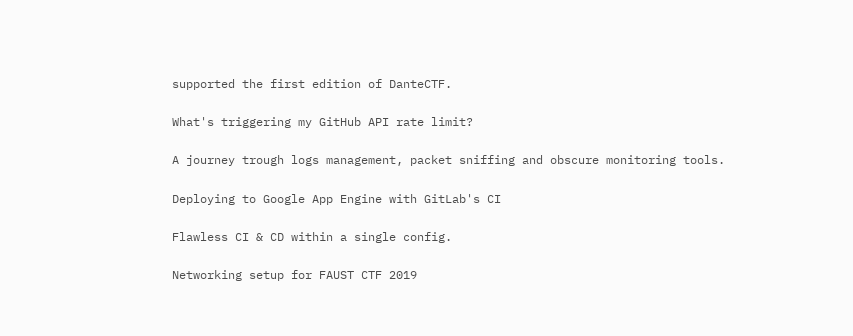supported the first edition of DanteCTF.

What's triggering my GitHub API rate limit?

A journey trough logs management, packet sniffing and obscure monitoring tools.

Deploying to Google App Engine with GitLab's CI

Flawless CI & CD within a single config.

Networking setup for FAUST CTF 2019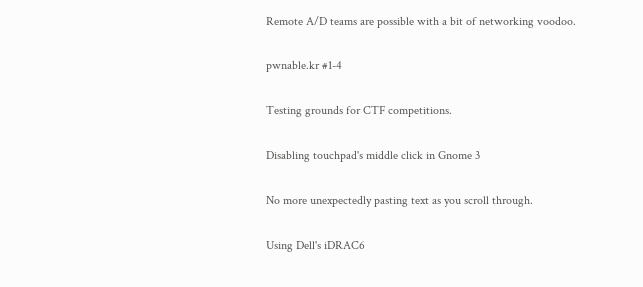Remote A/D teams are possible with a bit of networking voodoo.

pwnable.kr #1-4

Testing grounds for CTF competitions.

Disabling touchpad's middle click in Gnome 3

No more unexpectedly pasting text as you scroll through.

Using Dell's iDRAC6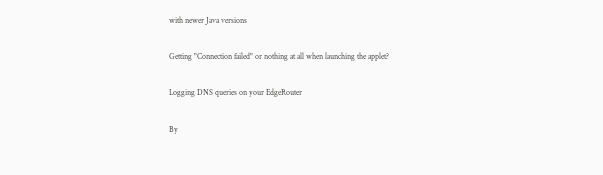with newer Java versions

Getting "Connection failed" or nothing at all when launching the applet?

Logging DNS queries on your EdgeRouter

By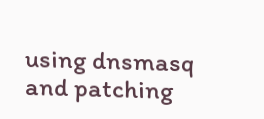using dnsmasq and patching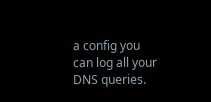a config you can log all your DNS queries.